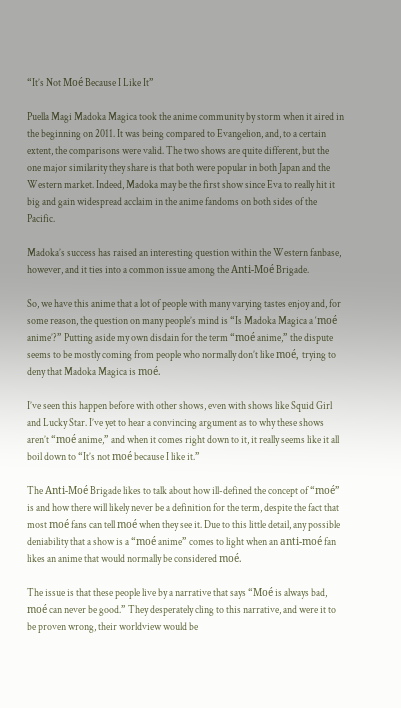“It’s Not Moé Because I Like It”

Puella Magi Madoka Magica took the anime community by storm when it aired in the beginning on 2011. It was being compared to Evangelion, and, to a certain extent, the comparisons were valid. The two shows are quite different, but the one major similarity they share is that both were popular in both Japan and the Western market. Indeed, Madoka may be the first show since Eva to really hit it big and gain widespread acclaim in the anime fandoms on both sides of the Pacific.

Madoka’s success has raised an interesting question within the Western fanbase, however, and it ties into a common issue among the Anti-Moé Brigade.

So, we have this anime that a lot of people with many varying tastes enjoy and, for some reason, the question on many people’s mind is “Is Madoka Magica a ‘moé anime’?” Putting aside my own disdain for the term “moé anime,” the dispute seems to be mostly coming from people who normally don’t like moé, trying to deny that Madoka Magica is moé.

I’ve seen this happen before with other shows, even with shows like Squid Girl and Lucky Star. I’ve yet to hear a convincing argument as to why these shows aren’t “moé anime,” and when it comes right down to it, it really seems like it all boil down to “It’s not moé because I like it.”

The Anti-Moé Brigade likes to talk about how ill-defined the concept of “moé” is and how there will likely never be a definition for the term, despite the fact that most moé fans can tell moé when they see it. Due to this little detail, any possible deniability that a show is a “moé anime” comes to light when an anti-moé fan likes an anime that would normally be considered moé.

The issue is that these people live by a narrative that says “Moé is always bad, moé can never be good.” They desperately cling to this narrative, and were it to be proven wrong, their worldview would be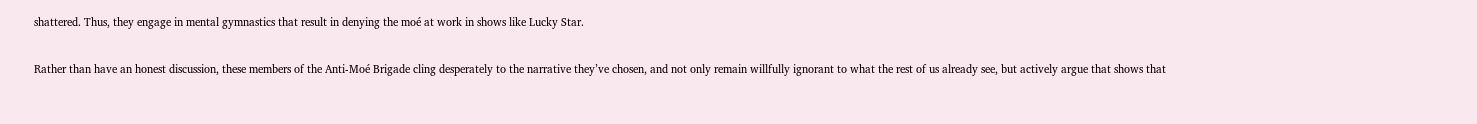shattered. Thus, they engage in mental gymnastics that result in denying the moé at work in shows like Lucky Star.

Rather than have an honest discussion, these members of the Anti-Moé Brigade cling desperately to the narrative they’ve chosen, and not only remain willfully ignorant to what the rest of us already see, but actively argue that shows that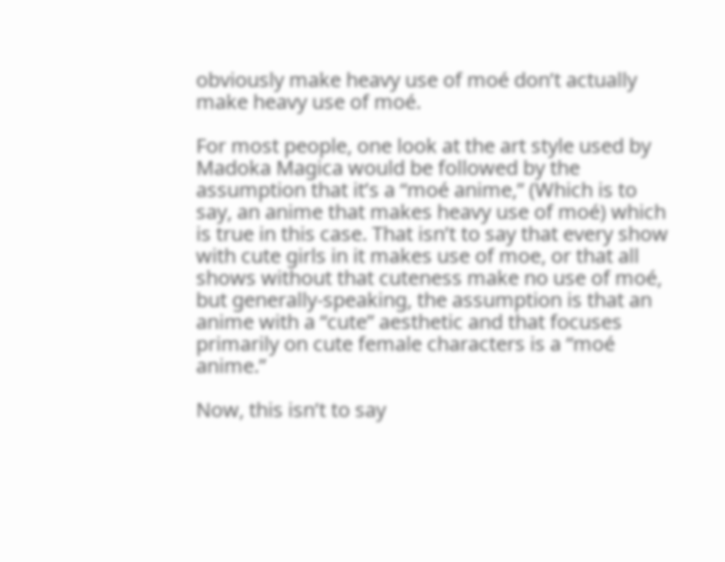obviously make heavy use of moé don’t actually make heavy use of moé.

For most people, one look at the art style used by Madoka Magica would be followed by the assumption that it’s a “moé anime,” (Which is to say, an anime that makes heavy use of moé) which is true in this case. That isn’t to say that every show with cute girls in it makes use of moe, or that all shows without that cuteness make no use of moé, but generally-speaking, the assumption is that an anime with a “cute” aesthetic and that focuses primarily on cute female characters is a “moé anime.”

Now, this isn’t to say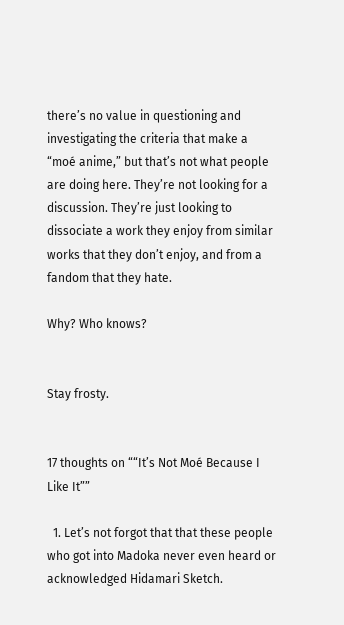there’s no value in questioning and investigating the criteria that make a “moé anime,” but that’s not what people are doing here. They’re not looking for a discussion. They’re just looking to dissociate a work they enjoy from similar works that they don’t enjoy, and from a fandom that they hate.

Why? Who knows?


Stay frosty.


17 thoughts on ““It’s Not Moé Because I Like It””

  1. Let’s not forgot that that these people who got into Madoka never even heard or acknowledged Hidamari Sketch.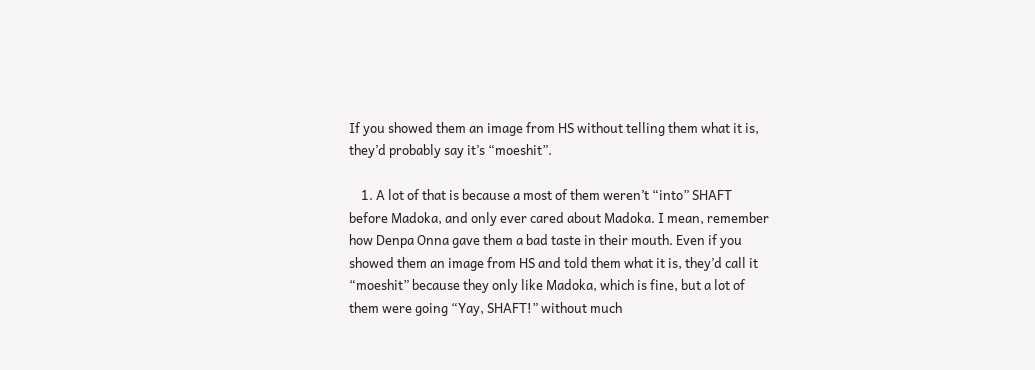If you showed them an image from HS without telling them what it is, they’d probably say it’s “moeshit”.

    1. A lot of that is because a most of them weren’t “into” SHAFT before Madoka, and only ever cared about Madoka. I mean, remember how Denpa Onna gave them a bad taste in their mouth. Even if you showed them an image from HS and told them what it is, they’d call it “moeshit” because they only like Madoka, which is fine, but a lot of them were going “Yay, SHAFT!” without much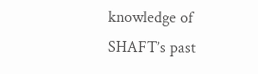knowledge of SHAFT’s past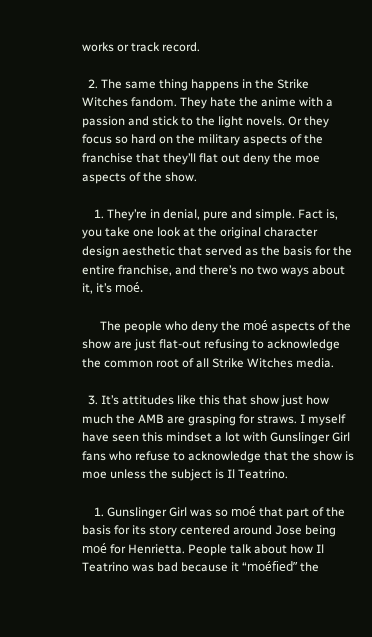works or track record.

  2. The same thing happens in the Strike Witches fandom. They hate the anime with a passion and stick to the light novels. Or they focus so hard on the military aspects of the franchise that they’ll flat out deny the moe aspects of the show.

    1. They’re in denial, pure and simple. Fact is, you take one look at the original character design aesthetic that served as the basis for the entire franchise, and there’s no two ways about it, it’s moé.

      The people who deny the moé aspects of the show are just flat-out refusing to acknowledge the common root of all Strike Witches media.

  3. It’s attitudes like this that show just how much the AMB are grasping for straws. I myself have seen this mindset a lot with Gunslinger Girl fans who refuse to acknowledge that the show is moe unless the subject is Il Teatrino.

    1. Gunslinger Girl was so moé that part of the basis for its story centered around Jose being moé for Henrietta. People talk about how Il Teatrino was bad because it “moéfied” the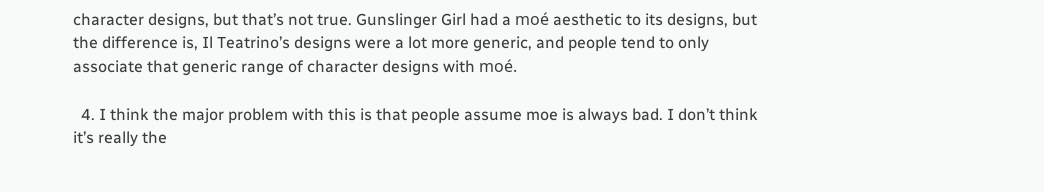character designs, but that’s not true. Gunslinger Girl had a moé aesthetic to its designs, but the difference is, Il Teatrino’s designs were a lot more generic, and people tend to only associate that generic range of character designs with moé.

  4. I think the major problem with this is that people assume moe is always bad. I don’t think it’s really the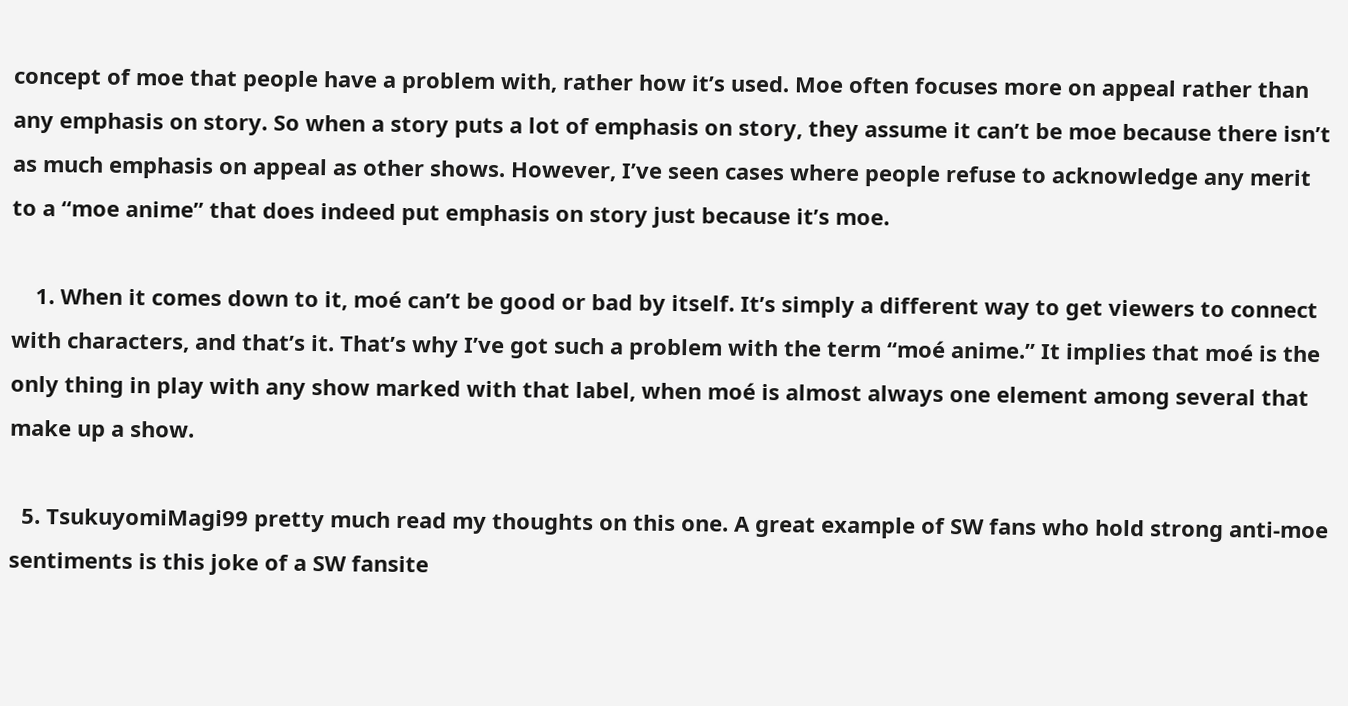concept of moe that people have a problem with, rather how it’s used. Moe often focuses more on appeal rather than any emphasis on story. So when a story puts a lot of emphasis on story, they assume it can’t be moe because there isn’t as much emphasis on appeal as other shows. However, I’ve seen cases where people refuse to acknowledge any merit to a “moe anime” that does indeed put emphasis on story just because it’s moe.

    1. When it comes down to it, moé can’t be good or bad by itself. It’s simply a different way to get viewers to connect with characters, and that’s it. That’s why I’ve got such a problem with the term “moé anime.” It implies that moé is the only thing in play with any show marked with that label, when moé is almost always one element among several that make up a show.

  5. TsukuyomiMagi99 pretty much read my thoughts on this one. A great example of SW fans who hold strong anti-moe sentiments is this joke of a SW fansite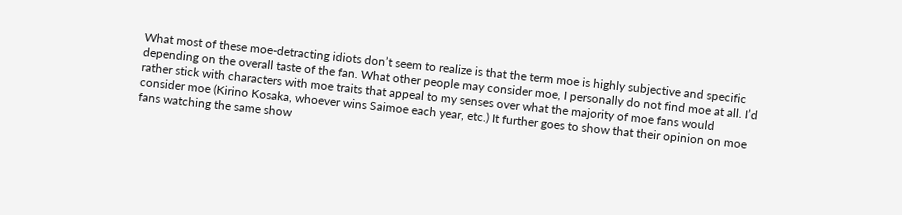What most of these moe-detracting idiots don’t seem to realize is that the term moe is highly subjective and specific depending on the overall taste of the fan. What other people may consider moe, I personally do not find moe at all. I’d rather stick with characters with moe traits that appeal to my senses over what the majority of moe fans would consider moe (Kirino Kosaka, whoever wins Saimoe each year, etc.) It further goes to show that their opinion on moe fans watching the same show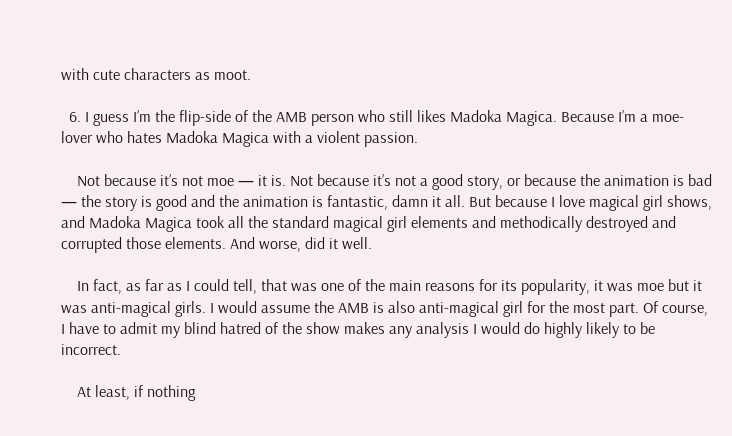with cute characters as moot.

  6. I guess I’m the flip-side of the AMB person who still likes Madoka Magica. Because I’m a moe-lover who hates Madoka Magica with a violent passion.

    Not because it’s not moe — it is. Not because it’s not a good story, or because the animation is bad — the story is good and the animation is fantastic, damn it all. But because I love magical girl shows, and Madoka Magica took all the standard magical girl elements and methodically destroyed and corrupted those elements. And worse, did it well.

    In fact, as far as I could tell, that was one of the main reasons for its popularity, it was moe but it was anti-magical girls. I would assume the AMB is also anti-magical girl for the most part. Of course, I have to admit my blind hatred of the show makes any analysis I would do highly likely to be incorrect.

    At least, if nothing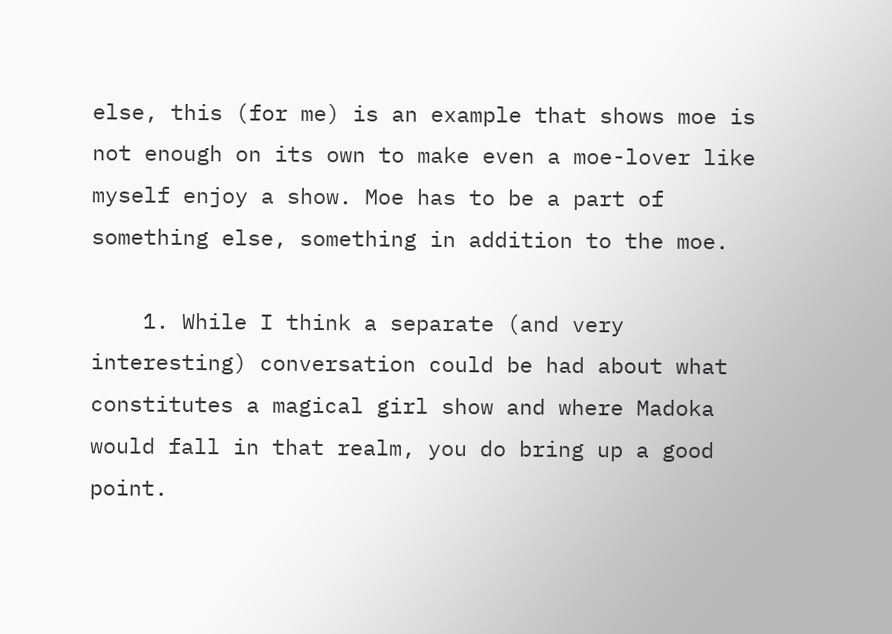else, this (for me) is an example that shows moe is not enough on its own to make even a moe-lover like myself enjoy a show. Moe has to be a part of something else, something in addition to the moe.

    1. While I think a separate (and very interesting) conversation could be had about what constitutes a magical girl show and where Madoka would fall in that realm, you do bring up a good point.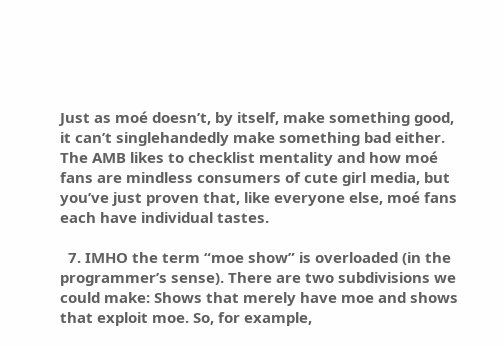Just as moé doesn’t, by itself, make something good, it can’t singlehandedly make something bad either. The AMB likes to checklist mentality and how moé fans are mindless consumers of cute girl media, but you’ve just proven that, like everyone else, moé fans each have individual tastes.

  7. IMHO the term “moe show” is overloaded (in the programmer’s sense). There are two subdivisions we could make: Shows that merely have moe and shows that exploit moe. So, for example,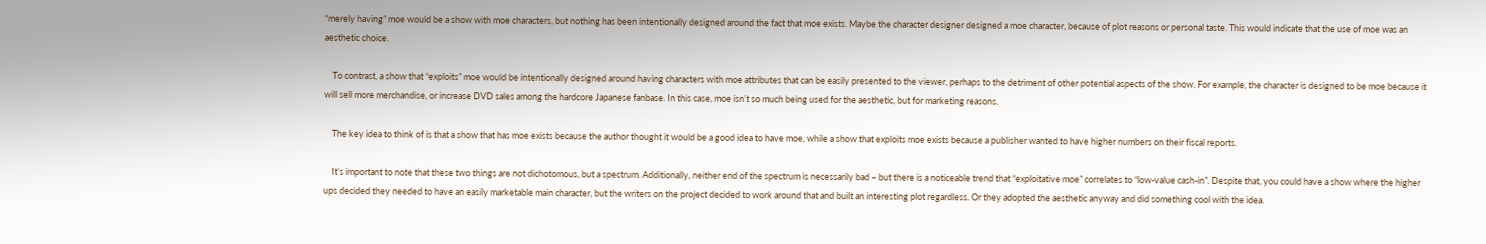“merely having” moe would be a show with moe characters, but nothing has been intentionally designed around the fact that moe exists. Maybe the character designer designed a moe character, because of plot reasons or personal taste. This would indicate that the use of moe was an aesthetic choice.

    To contrast, a show that “exploits” moe would be intentionally designed around having characters with moe attributes that can be easily presented to the viewer, perhaps to the detriment of other potential aspects of the show. For example, the character is designed to be moe because it will sell more merchandise, or increase DVD sales among the hardcore Japanese fanbase. In this case, moe isn’t so much being used for the aesthetic, but for marketing reasons.

    The key idea to think of is that a show that has moe exists because the author thought it would be a good idea to have moe, while a show that exploits moe exists because a publisher wanted to have higher numbers on their fiscal reports.

    It’s important to note that these two things are not dichotomous, but a spectrum. Additionally, neither end of the spectrum is necessarily bad – but there is a noticeable trend that “exploitative moe” correlates to “low-value cash-in”. Despite that, you could have a show where the higher ups decided they needed to have an easily marketable main character, but the writers on the project decided to work around that and built an interesting plot regardless. Or they adopted the aesthetic anyway and did something cool with the idea.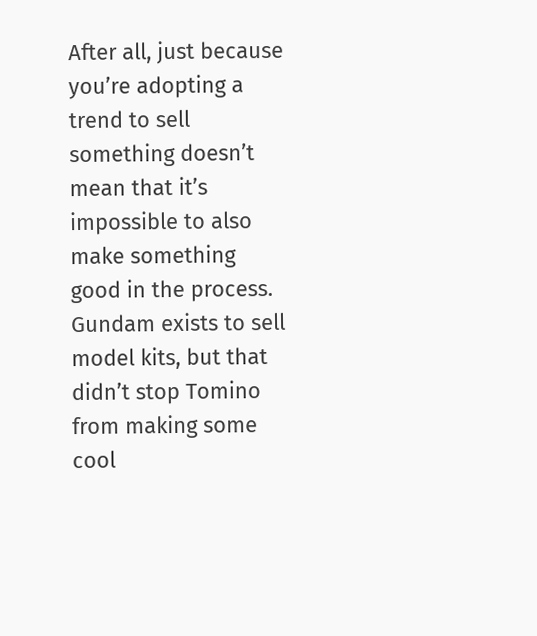After all, just because you’re adopting a trend to sell something doesn’t mean that it’s impossible to also make something good in the process. Gundam exists to sell model kits, but that didn’t stop Tomino from making some cool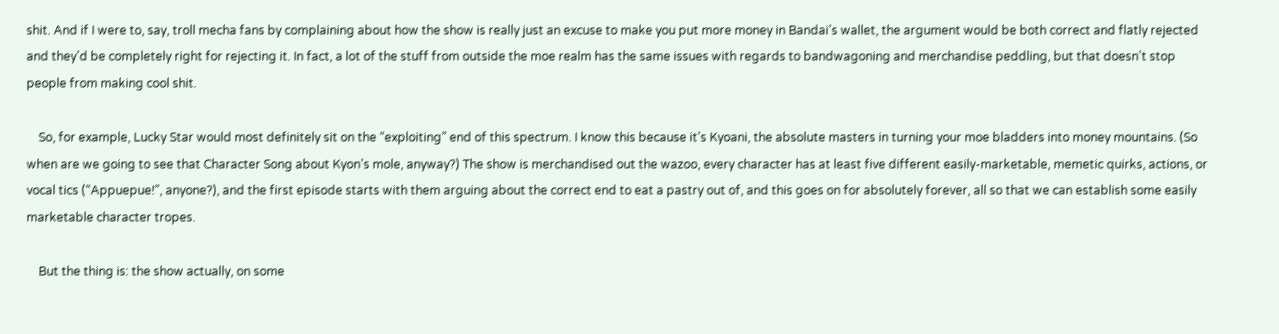shit. And if I were to, say, troll mecha fans by complaining about how the show is really just an excuse to make you put more money in Bandai’s wallet, the argument would be both correct and flatly rejected and they’d be completely right for rejecting it. In fact, a lot of the stuff from outside the moe realm has the same issues with regards to bandwagoning and merchandise peddling, but that doesn’t stop people from making cool shit.

    So, for example, Lucky Star would most definitely sit on the “exploiting” end of this spectrum. I know this because it’s Kyoani, the absolute masters in turning your moe bladders into money mountains. (So when are we going to see that Character Song about Kyon’s mole, anyway?) The show is merchandised out the wazoo, every character has at least five different easily-marketable, memetic quirks, actions, or vocal tics (“Appuepue!”, anyone?), and the first episode starts with them arguing about the correct end to eat a pastry out of, and this goes on for absolutely forever, all so that we can establish some easily marketable character tropes.

    But the thing is: the show actually, on some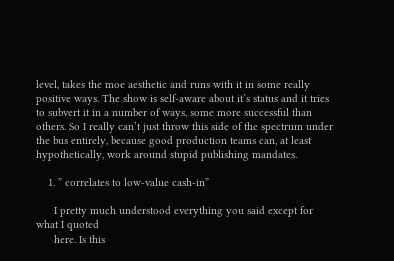level, takes the moe aesthetic and runs with it in some really positive ways. The show is self-aware about it’s status and it tries to subvert it in a number of ways, some more successful than others. So I really can’t just throw this side of the spectrum under the bus entirely, because good production teams can, at least hypothetically, work around stupid publishing mandates.

    1. ” correlates to low-value cash-in”

      I pretty much understood everything you said except for what I quoted
      here. Is this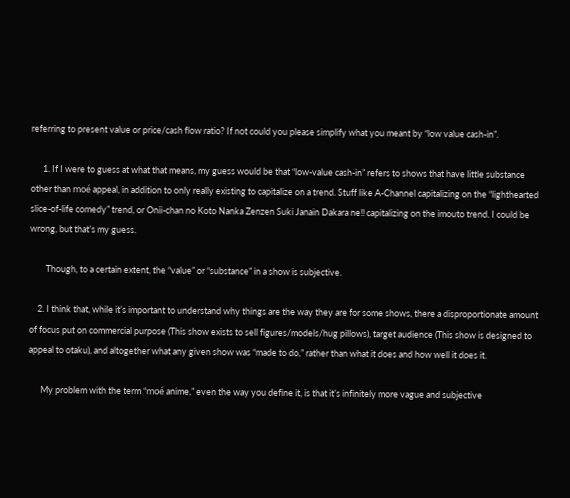referring to present value or price/cash flow ratio? If not could you please simplify what you meant by “low value cash-in”.

      1. If I were to guess at what that means, my guess would be that “low-value cash-in” refers to shows that have little substance other than moé appeal, in addition to only really existing to capitalize on a trend. Stuff like A-Channel capitalizing on the “lighthearted slice-of-life comedy” trend, or Onii-chan no Koto Nanka Zenzen Suki Janain Dakara ne!! capitalizing on the imouto trend. I could be wrong, but that’s my guess.

        Though, to a certain extent, the “value” or “substance” in a show is subjective.

    2. I think that, while it’s important to understand why things are the way they are for some shows, there a disproportionate amount of focus put on commercial purpose (This show exists to sell figures/models/hug pillows), target audience (This show is designed to appeal to otaku), and altogether what any given show was “made to do,” rather than what it does and how well it does it.

      My problem with the term “moé anime,” even the way you define it, is that it’s infinitely more vague and subjective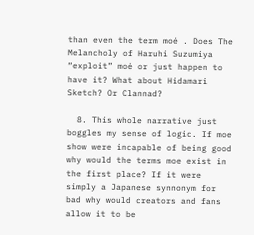than even the term moé . Does The Melancholy of Haruhi Suzumiya “exploit” moé or just happen to have it? What about Hidamari Sketch? Or Clannad?

  8. This whole narrative just boggles my sense of logic. If moe show were incapable of being good why would the terms moe exist in the first place? If it were simply a Japanese synnonym for bad why would creators and fans allow it to be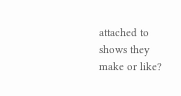attached to shows they make or like?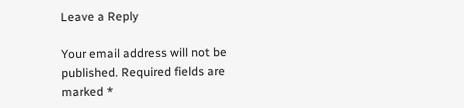Leave a Reply

Your email address will not be published. Required fields are marked *